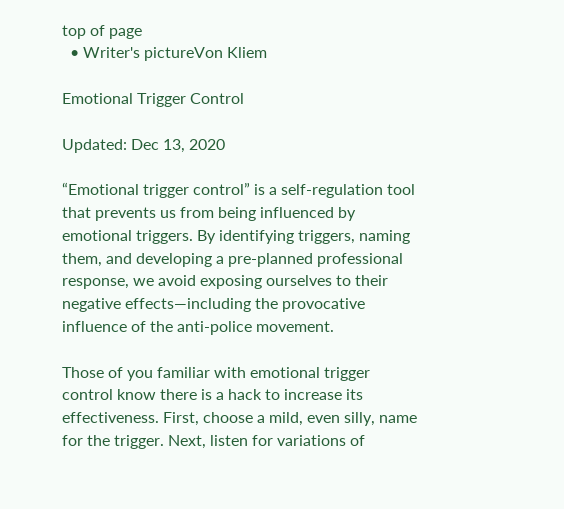top of page
  • Writer's pictureVon Kliem

Emotional Trigger Control

Updated: Dec 13, 2020

“Emotional trigger control” is a self-regulation tool that prevents us from being influenced by emotional triggers. By identifying triggers, naming them, and developing a pre-planned professional response, we avoid exposing ourselves to their negative effects—including the provocative influence of the anti-police movement.

Those of you familiar with emotional trigger control know there is a hack to increase its effectiveness. First, choose a mild, even silly, name for the trigger. Next, listen for variations of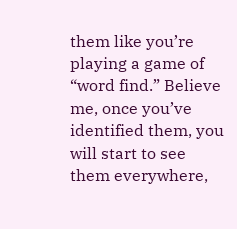them like you’re playing a game of “word find.” Believe me, once you’ve identified them, you will start to see them everywhere,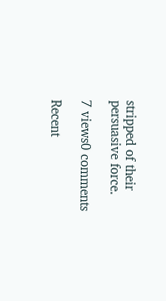stripped of their persuasive force.

7 views0 comments

Recent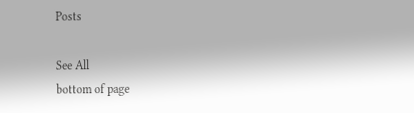Posts

See All
bottom of page